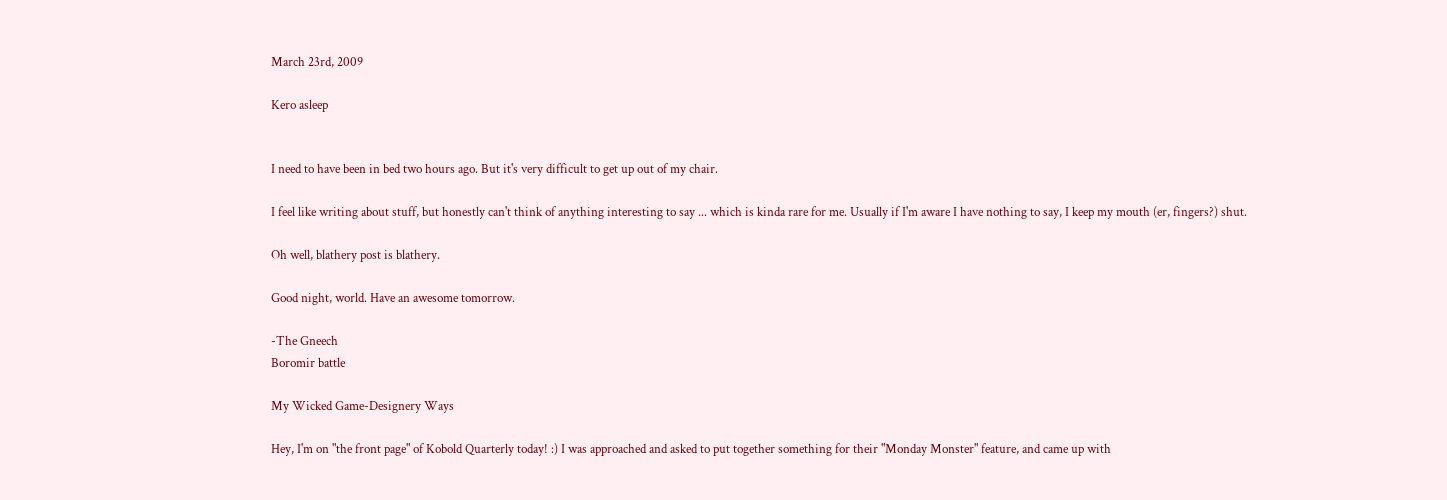March 23rd, 2009

Kero asleep


I need to have been in bed two hours ago. But it's very difficult to get up out of my chair.

I feel like writing about stuff, but honestly can't think of anything interesting to say ... which is kinda rare for me. Usually if I'm aware I have nothing to say, I keep my mouth (er, fingers?) shut.

Oh well, blathery post is blathery.

Good night, world. Have an awesome tomorrow.

-The Gneech
Boromir battle

My Wicked Game-Designery Ways

Hey, I'm on "the front page" of Kobold Quarterly today! :) I was approached and asked to put together something for their "Monday Monster" feature, and came up with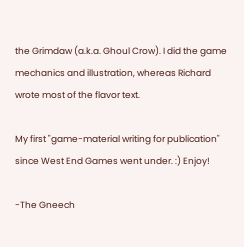the Grimdaw (a.k.a. Ghoul Crow). I did the game mechanics and illustration, whereas Richard wrote most of the flavor text.

My first "game-material writing for publication" since West End Games went under. :) Enjoy!

-The Gneech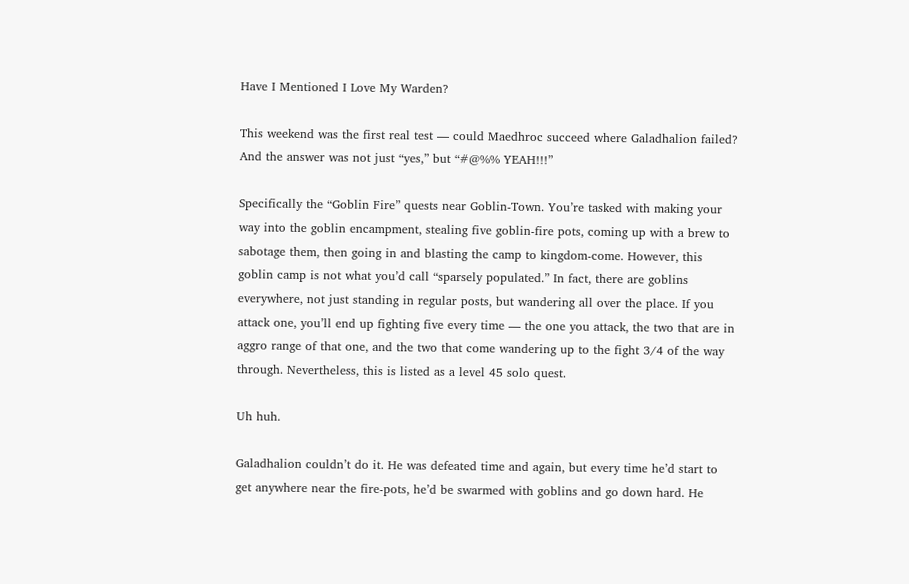Have I Mentioned I Love My Warden?

This weekend was the first real test — could Maedhroc succeed where Galadhalion failed? And the answer was not just “yes,” but “#@%% YEAH!!!”

Specifically the “Goblin Fire” quests near Goblin-Town. You’re tasked with making your way into the goblin encampment, stealing five goblin-fire pots, coming up with a brew to sabotage them, then going in and blasting the camp to kingdom-come. However, this goblin camp is not what you’d call “sparsely populated.” In fact, there are goblins everywhere, not just standing in regular posts, but wandering all over the place. If you attack one, you’ll end up fighting five every time — the one you attack, the two that are in aggro range of that one, and the two that come wandering up to the fight 3/4 of the way through. Nevertheless, this is listed as a level 45 solo quest.

Uh huh.

Galadhalion couldn’t do it. He was defeated time and again, but every time he’d start to get anywhere near the fire-pots, he’d be swarmed with goblins and go down hard. He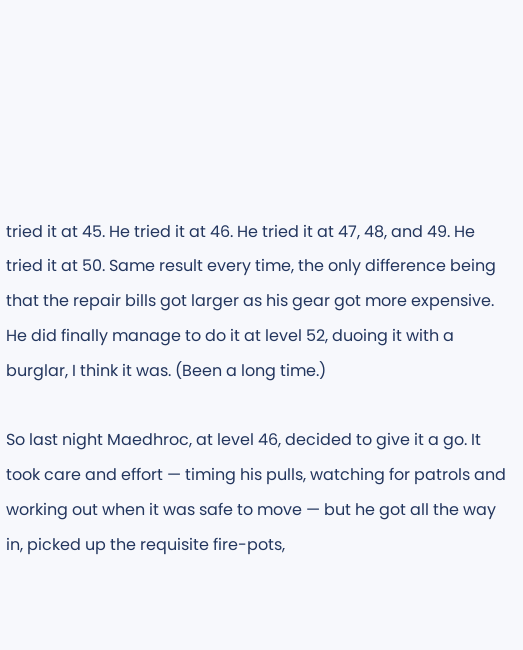tried it at 45. He tried it at 46. He tried it at 47, 48, and 49. He tried it at 50. Same result every time, the only difference being that the repair bills got larger as his gear got more expensive. He did finally manage to do it at level 52, duoing it with a burglar, I think it was. (Been a long time.)

So last night Maedhroc, at level 46, decided to give it a go. It took care and effort — timing his pulls, watching for patrols and working out when it was safe to move — but he got all the way in, picked up the requisite fire-pots,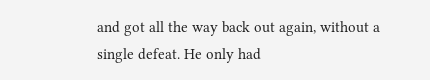and got all the way back out again, without a single defeat. He only had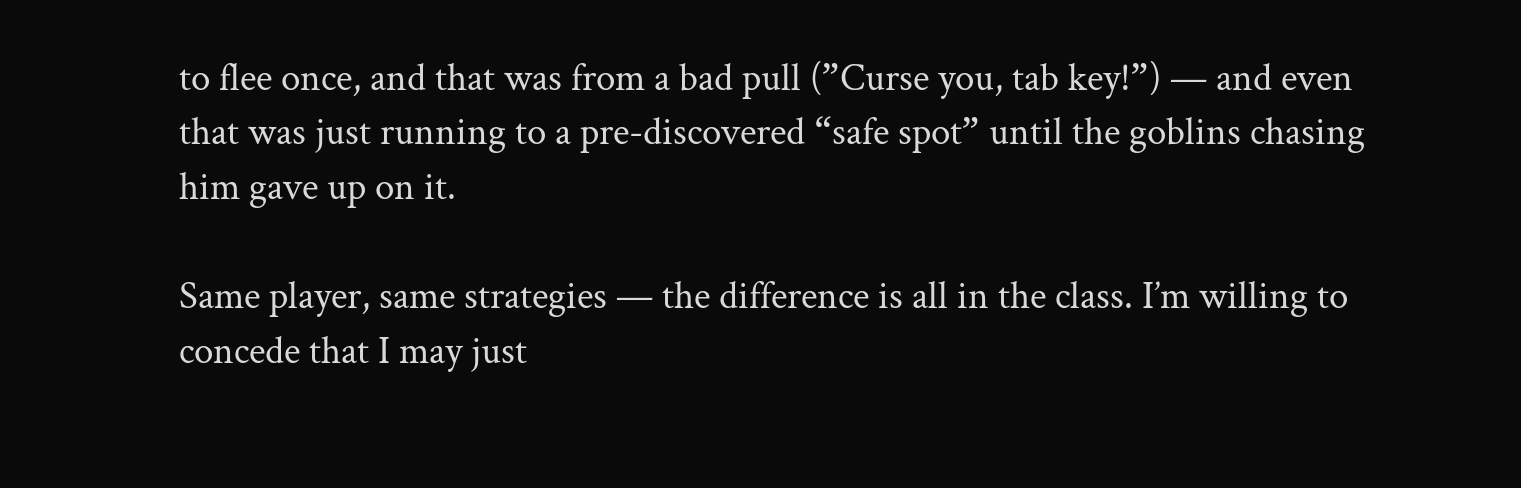to flee once, and that was from a bad pull (”Curse you, tab key!”) — and even that was just running to a pre-discovered “safe spot” until the goblins chasing him gave up on it.

Same player, same strategies — the difference is all in the class. I’m willing to concede that I may just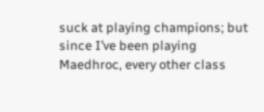suck at playing champions; but since I’ve been playing Maedhroc, every other class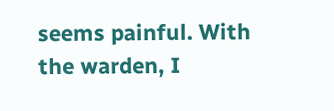seems painful. With the warden, I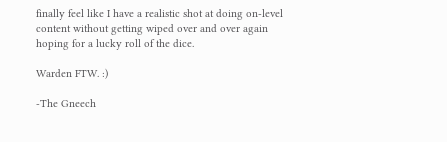finally feel like I have a realistic shot at doing on-level content without getting wiped over and over again hoping for a lucky roll of the dice.

Warden FTW. :)

-The Gneech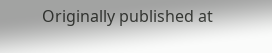Originally published at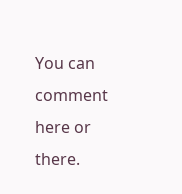You can comment here or there.